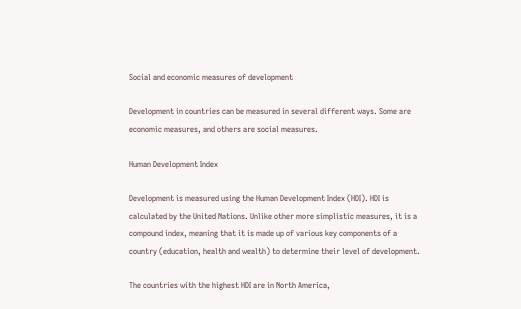Social and economic measures of development

Development in countries can be measured in several different ways. Some are economic measures, and others are social measures.

Human Development Index

Development is measured using the Human Development Index (HDI). HDI is calculated by the United Nations. Unlike other more simplistic measures, it is a compound index, meaning that it is made up of various key components of a country (education, health and wealth) to determine their level of development.

The countries with the highest HDI are in North America,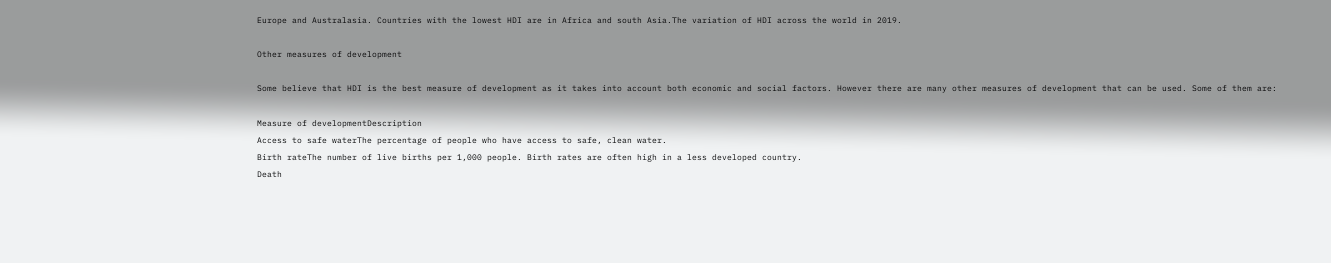Europe and Australasia. Countries with the lowest HDI are in Africa and south Asia.The variation of HDI across the world in 2019.

Other measures of development

Some believe that HDI is the best measure of development as it takes into account both economic and social factors. However there are many other measures of development that can be used. Some of them are:

Measure of developmentDescription
Access to safe waterThe percentage of people who have access to safe, clean water.
Birth rateThe number of live births per 1,000 people. Birth rates are often high in a less developed country.
Death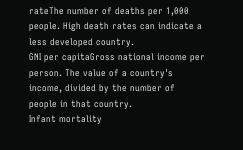rateThe number of deaths per 1,000 people. High death rates can indicate a less developed country.
GNI per capitaGross national income per person. The value of a country's income, divided by the number of people in that country.
Infant mortality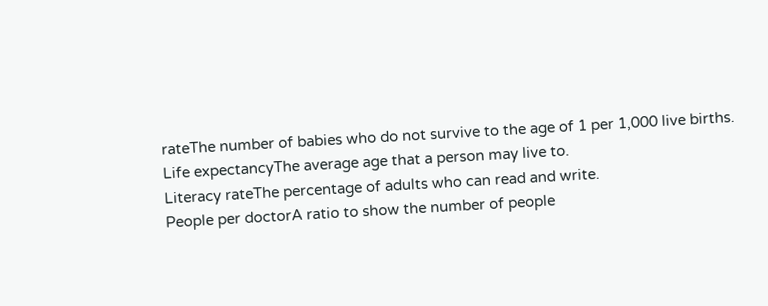rateThe number of babies who do not survive to the age of 1 per 1,000 live births.
Life expectancyThe average age that a person may live to.
Literacy rateThe percentage of adults who can read and write.
People per doctorA ratio to show the number of people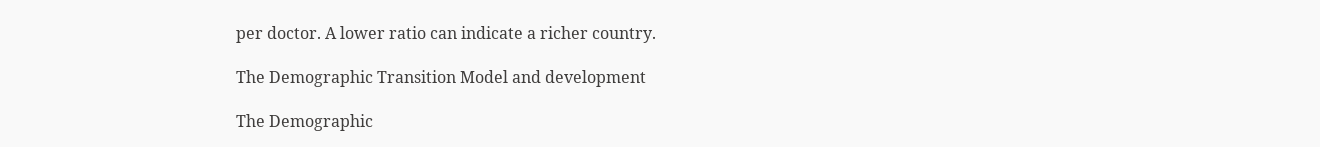per doctor. A lower ratio can indicate a richer country.

The Demographic Transition Model and development

The Demographic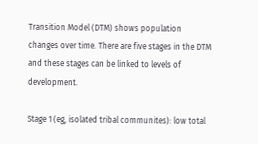Transition Model (DTM) shows population changes over time. There are five stages in the DTM and these stages can be linked to levels of development.

Stage 1 (eg, isolated tribal communites): low total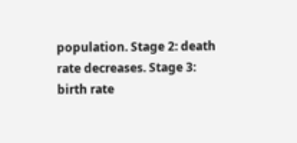population. Stage 2: death rate decreases. Stage 3: birth rate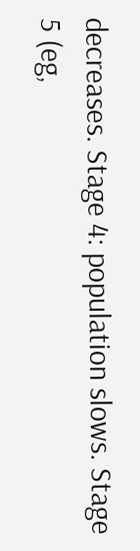decreases. Stage 4: population slows. Stage 5 (eg,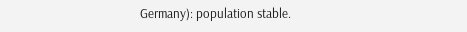Germany): population stable.